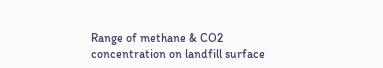Range of methane & CO2 concentration on landfill surface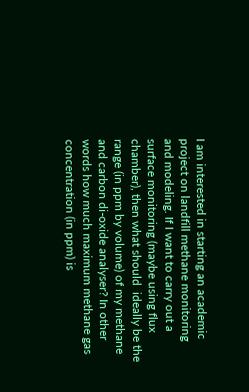I am interested in starting an academic project on landfill methane monitoring and modeling. If I want to carry out a surface monitoring (maybe using flux chamber), then what should  ideally be the range (in ppm by volume) of my methane and carbon di-oxide analyser? In other words how much maximum methane gas concentration (in ppm) is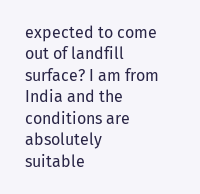expected to come out of landfill surface? I am from India and the conditions are absolutely suitable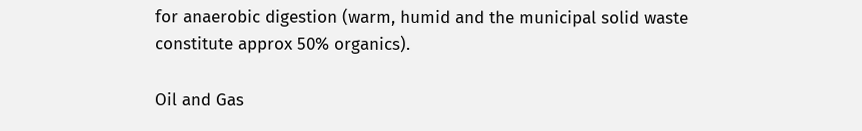for anaerobic digestion (warm, humid and the municipal solid waste constitute approx 50% organics).

Oil and Gas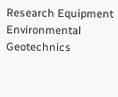Research Equipment Environmental Geotechnics